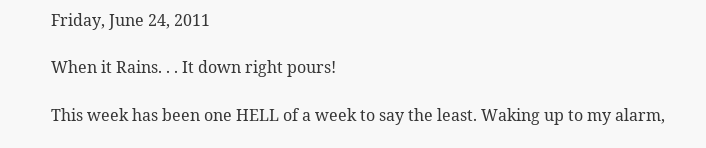Friday, June 24, 2011

When it Rains. . . It down right pours!

This week has been one HELL of a week to say the least. Waking up to my alarm,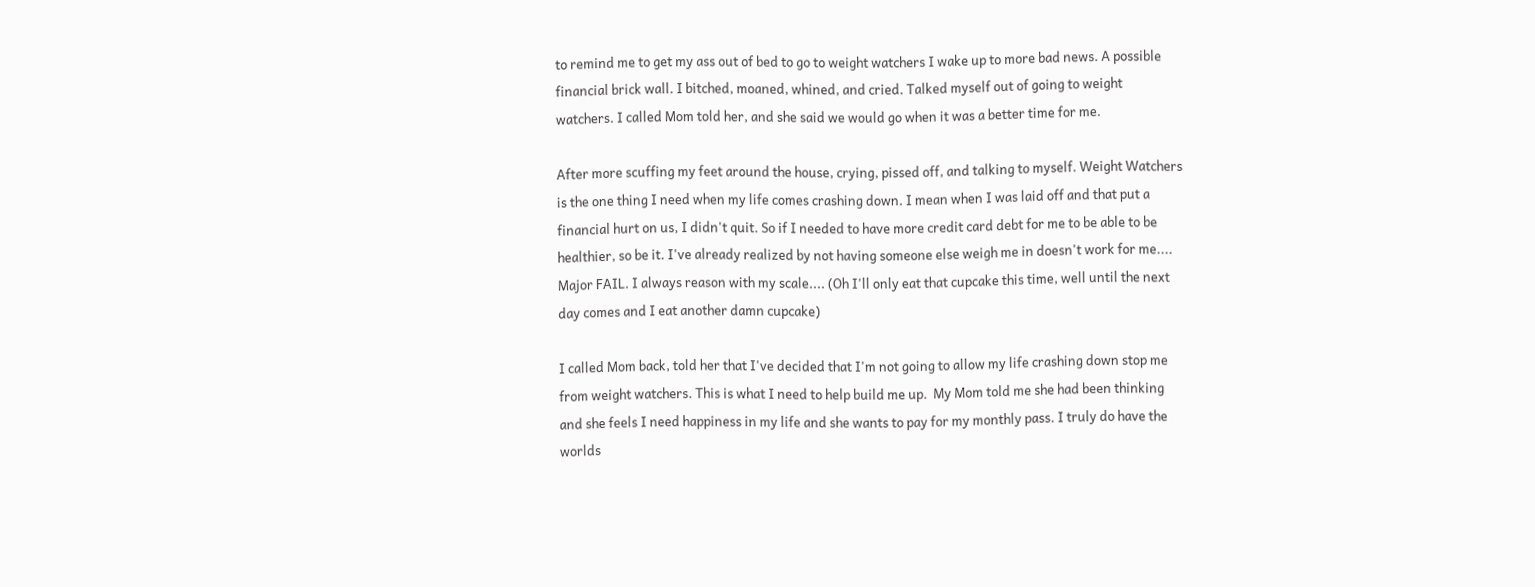to remind me to get my ass out of bed to go to weight watchers I wake up to more bad news. A possible financial brick wall. I bitched, moaned, whined, and cried. Talked myself out of going to weight watchers. I called Mom told her, and she said we would go when it was a better time for me.

After more scuffing my feet around the house, crying, pissed off, and talking to myself. Weight Watchers is the one thing I need when my life comes crashing down. I mean when I was laid off and that put a financial hurt on us, I didn't quit. So if I needed to have more credit card debt for me to be able to be healthier, so be it. I've already realized by not having someone else weigh me in doesn't work for me.... Major FAIL. I always reason with my scale.... (Oh I'll only eat that cupcake this time, well until the next day comes and I eat another damn cupcake)

I called Mom back, told her that I've decided that I'm not going to allow my life crashing down stop me from weight watchers. This is what I need to help build me up.  My Mom told me she had been thinking and she feels I need happiness in my life and she wants to pay for my monthly pass. I truly do have the worlds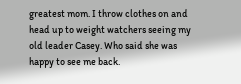greatest mom. I throw clothes on and head up to weight watchers seeing my old leader Casey. Who said she was happy to see me back.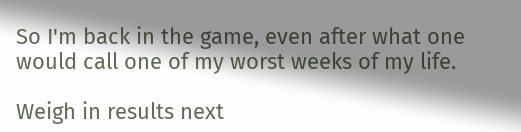So I'm back in the game, even after what one would call one of my worst weeks of my life.

Weigh in results next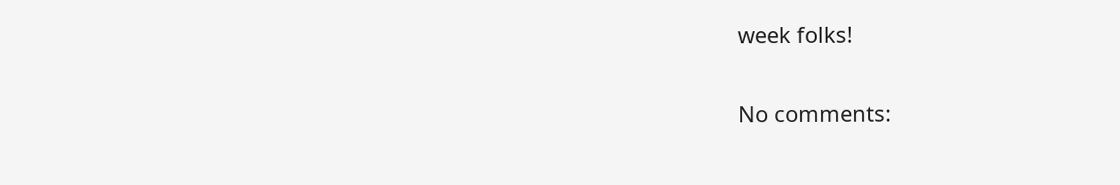week folks!

No comments: